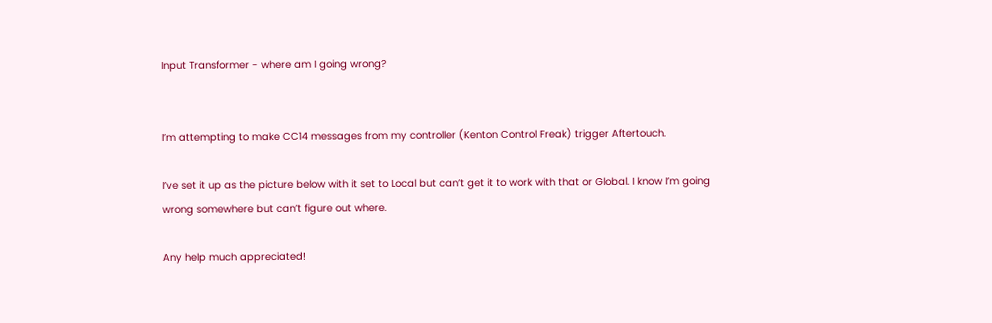Input Transformer - where am I going wrong?


I’m attempting to make CC14 messages from my controller (Kenton Control Freak) trigger Aftertouch.

I’ve set it up as the picture below with it set to Local but can’t get it to work with that or Global. I know I’m going wrong somewhere but can’t figure out where.

Any help much appreciated!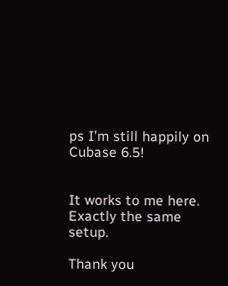ps I’m still happily on Cubase 6.5!


It works to me here. Exactly the same setup.

Thank you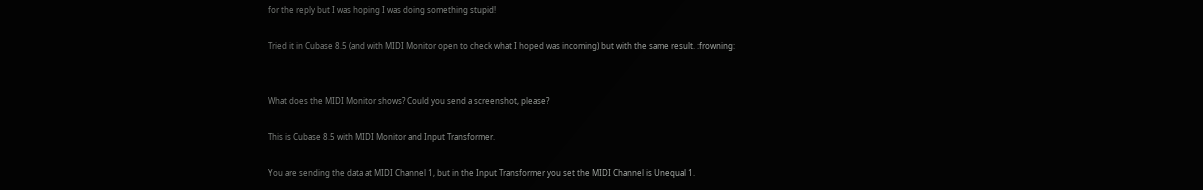for the reply but I was hoping I was doing something stupid!

Tried it in Cubase 8.5 (and with MIDI Monitor open to check what I hoped was incoming) but with the same result. :frowning:


What does the MIDI Monitor shows? Could you send a screenshot, please?

This is Cubase 8.5 with MIDI Monitor and Input Transformer.

You are sending the data at MIDI Channel 1, but in the Input Transformer you set the MIDI Channel is Unequal 1.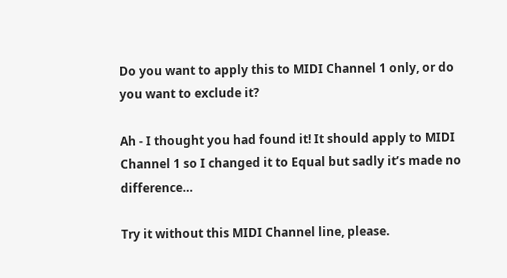Do you want to apply this to MIDI Channel 1 only, or do you want to exclude it?

Ah - I thought you had found it! It should apply to MIDI Channel 1 so I changed it to Equal but sadly it’s made no difference…

Try it without this MIDI Channel line, please.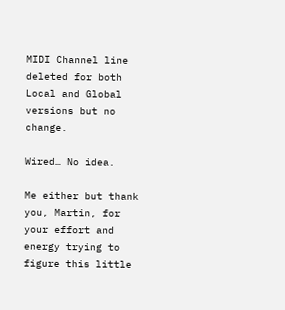MIDI Channel line deleted for both Local and Global versions but no change.

Wired… No idea.

Me either but thank you, Martin, for your effort and energy trying to figure this little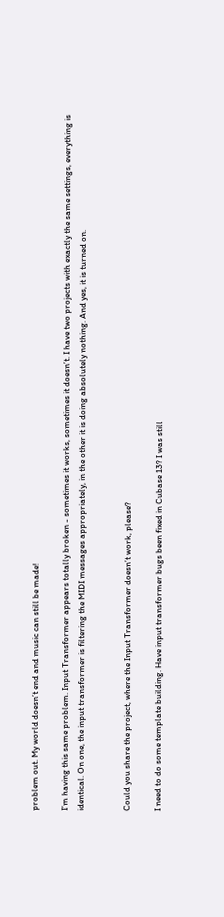problem out. My world doesn’t end and music can still be made!

I’m having this same problem. Input Transformer appears totally broken - sometimes it works, sometimes it doesn’t. I have two projects with exactly the same settings, everything is identical. On one, the input transformer is filtering the MIDI messages appropriately, in the other it is doing absolutely nothing. And yes, it is turned on.


Could you share the project, where the Input Transformer doesn’t work, please?

I need to do some template building. Have input transformer bugs been fixed in Cubase 13? I was still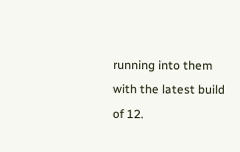running into them with the latest build of 12.